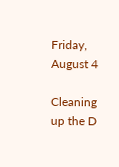Friday, August 4

Cleaning up the D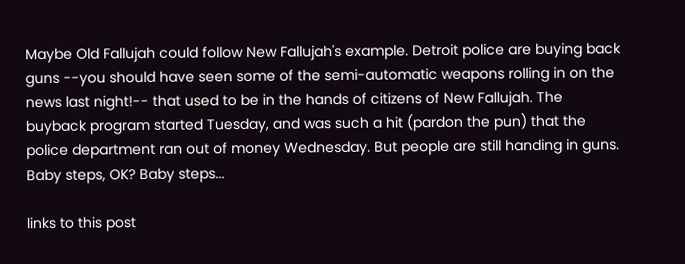Maybe Old Fallujah could follow New Fallujah's example. Detroit police are buying back guns --you should have seen some of the semi-automatic weapons rolling in on the news last night!-- that used to be in the hands of citizens of New Fallujah. The buyback program started Tuesday, and was such a hit (pardon the pun) that the police department ran out of money Wednesday. But people are still handing in guns. Baby steps, OK? Baby steps...

links to this post